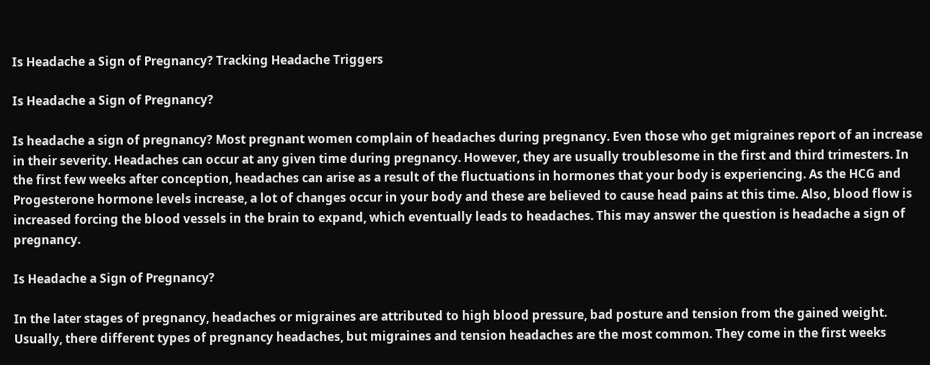Is Headache a Sign of Pregnancy? Tracking Headache Triggers

Is Headache a Sign of Pregnancy?

Is headache a sign of pregnancy? Most pregnant women complain of headaches during pregnancy. Even those who get migraines report of an increase in their severity. Headaches can occur at any given time during pregnancy. However, they are usually troublesome in the first and third trimesters. In the first few weeks after conception, headaches can arise as a result of the fluctuations in hormones that your body is experiencing. As the HCG and Progesterone hormone levels increase, a lot of changes occur in your body and these are believed to cause head pains at this time. Also, blood flow is increased forcing the blood vessels in the brain to expand, which eventually leads to headaches. This may answer the question is headache a sign of pregnancy.

Is Headache a Sign of Pregnancy?

In the later stages of pregnancy, headaches or migraines are attributed to high blood pressure, bad posture and tension from the gained weight. Usually, there different types of pregnancy headaches, but migraines and tension headaches are the most common. They come in the first weeks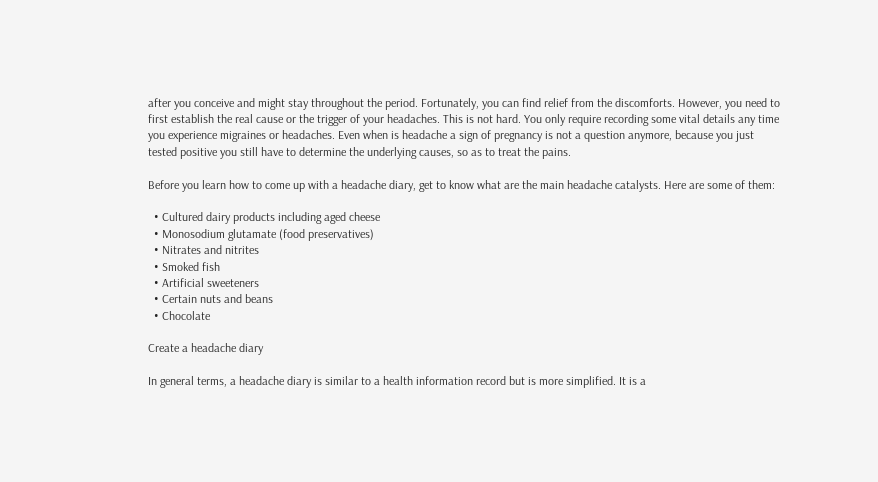after you conceive and might stay throughout the period. Fortunately, you can find relief from the discomforts. However, you need to first establish the real cause or the trigger of your headaches. This is not hard. You only require recording some vital details any time you experience migraines or headaches. Even when is headache a sign of pregnancy is not a question anymore, because you just tested positive you still have to determine the underlying causes, so as to treat the pains.

Before you learn how to come up with a headache diary, get to know what are the main headache catalysts. Here are some of them:

  • Cultured dairy products including aged cheese
  • Monosodium glutamate (food preservatives)
  • Nitrates and nitrites
  • Smoked fish
  • Artificial sweeteners
  • Certain nuts and beans
  • Chocolate

Create a headache diary

In general terms, a headache diary is similar to a health information record but is more simplified. It is a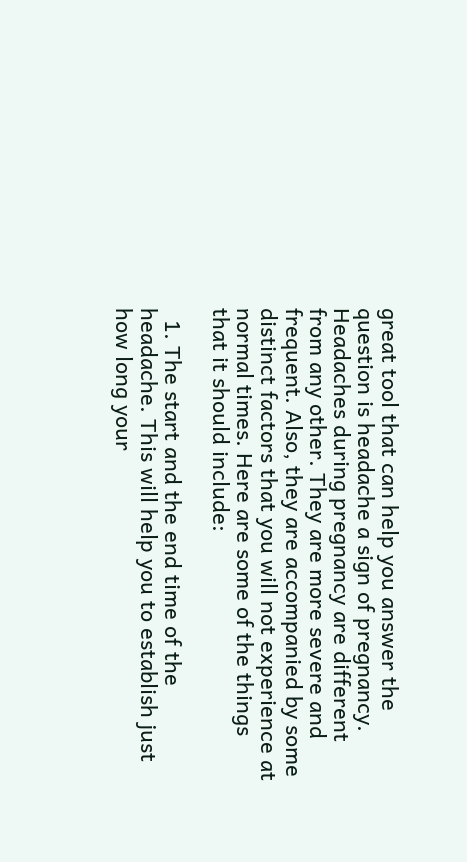great tool that can help you answer the question is headache a sign of pregnancy. Headaches during pregnancy are different from any other. They are more severe and frequent. Also, they are accompanied by some distinct factors that you will not experience at normal times. Here are some of the things that it should include:

  1. The start and the end time of the headache. This will help you to establish just how long your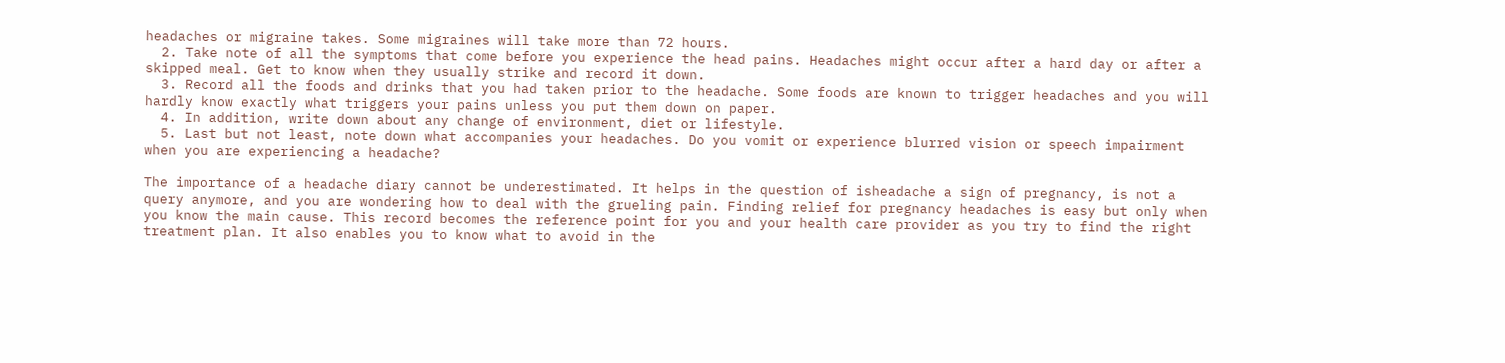headaches or migraine takes. Some migraines will take more than 72 hours.
  2. Take note of all the symptoms that come before you experience the head pains. Headaches might occur after a hard day or after a skipped meal. Get to know when they usually strike and record it down.
  3. Record all the foods and drinks that you had taken prior to the headache. Some foods are known to trigger headaches and you will hardly know exactly what triggers your pains unless you put them down on paper.
  4. In addition, write down about any change of environment, diet or lifestyle.
  5. Last but not least, note down what accompanies your headaches. Do you vomit or experience blurred vision or speech impairment when you are experiencing a headache?

The importance of a headache diary cannot be underestimated. It helps in the question of isheadache a sign of pregnancy, is not a query anymore, and you are wondering how to deal with the grueling pain. Finding relief for pregnancy headaches is easy but only when you know the main cause. This record becomes the reference point for you and your health care provider as you try to find the right treatment plan. It also enables you to know what to avoid in the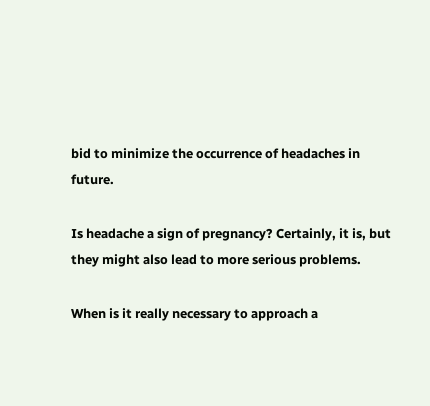bid to minimize the occurrence of headaches in future.

Is headache a sign of pregnancy? Certainly, it is, but they might also lead to more serious problems.

When is it really necessary to approach a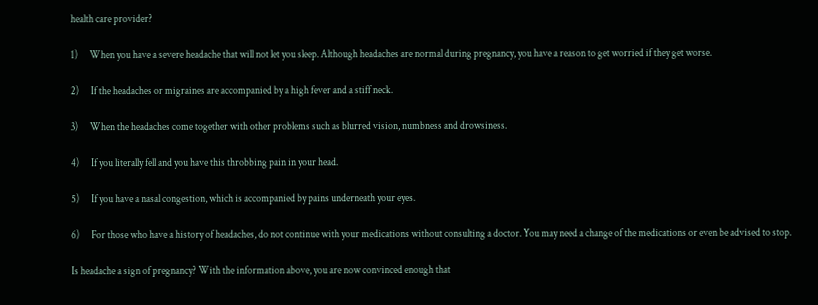health care provider?

1)      When you have a severe headache that will not let you sleep. Although headaches are normal during pregnancy, you have a reason to get worried if they get worse.

2)      If the headaches or migraines are accompanied by a high fever and a stiff neck.

3)      When the headaches come together with other problems such as blurred vision, numbness and drowsiness.

4)      If you literally fell and you have this throbbing pain in your head.

5)      If you have a nasal congestion, which is accompanied by pains underneath your eyes.

6)      For those who have a history of headaches, do not continue with your medications without consulting a doctor. You may need a change of the medications or even be advised to stop.

Is headache a sign of pregnancy? With the information above, you are now convinced enough that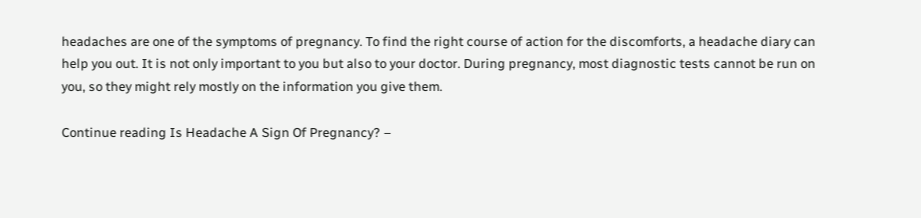headaches are one of the symptoms of pregnancy. To find the right course of action for the discomforts, a headache diary can help you out. It is not only important to you but also to your doctor. During pregnancy, most diagnostic tests cannot be run on you, so they might rely mostly on the information you give them.

Continue reading Is Headache A Sign Of Pregnancy? –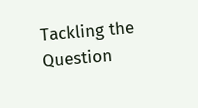Tackling the Question